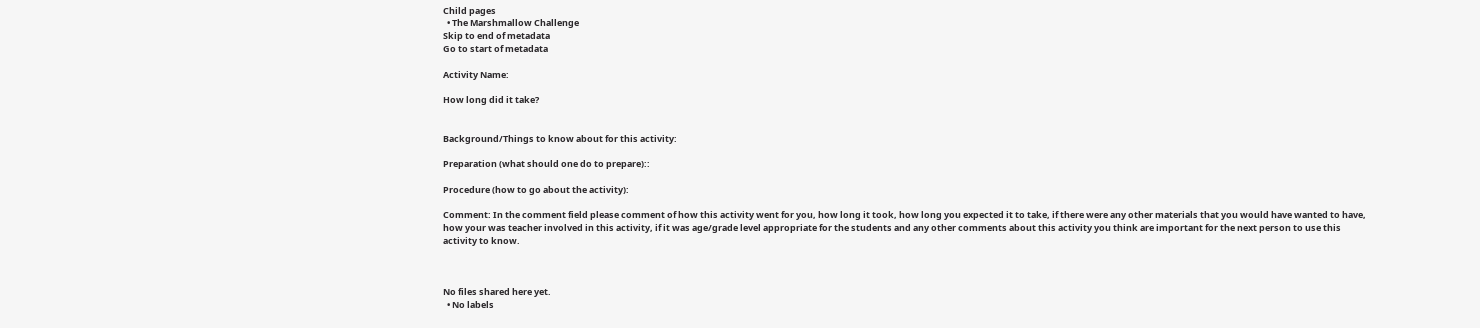Child pages
  • The Marshmallow Challenge
Skip to end of metadata
Go to start of metadata

Activity Name:

How long did it take?


Background/Things to know about for this activity:

Preparation (what should one do to prepare)::

Procedure (how to go about the activity):

Comment: In the comment field please comment of how this activity went for you, how long it took, how long you expected it to take, if there were any other materials that you would have wanted to have, how your was teacher involved in this activity, if it was age/grade level appropriate for the students and any other comments about this activity you think are important for the next person to use this activity to know.



No files shared here yet.
  • No labels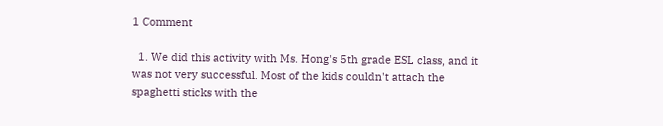1 Comment

  1. We did this activity with Ms. Hong's 5th grade ESL class, and it was not very successful. Most of the kids couldn't attach the spaghetti sticks with the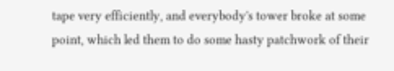tape very efficiently, and everybody's tower broke at some point, which led them to do some hasty patchwork of their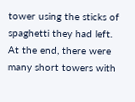tower using the sticks of spaghetti they had left. At the end, there were many short towers with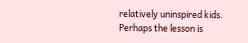relatively uninspired kids. Perhaps the lesson is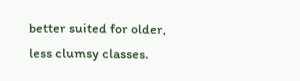better suited for older, less clumsy classes.